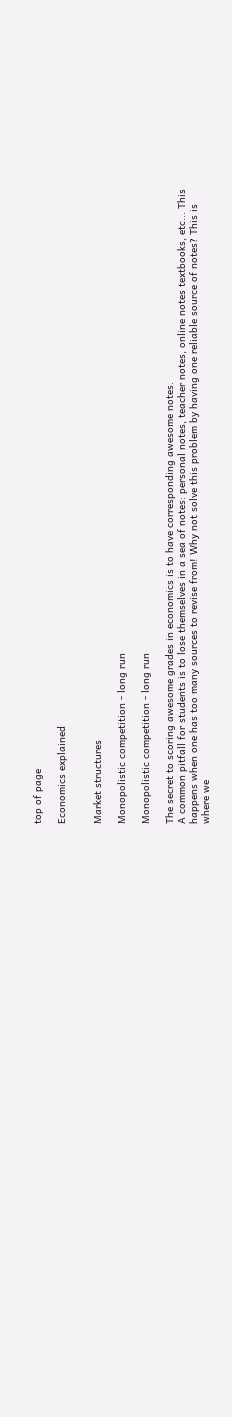top of page

Economics explained


Market structures

Monopolistic competition - long run

Monopolistic competition - long run

The secret to scoring awesome grades in economics is to have corresponding awesome notes.
A common pitfall for students is to lose themselves in a sea of notes: personal notes, teacher notes, online notes textbooks, etc... This happens when one has too many sources to revise from! Why not solve this problem by having one reliable source of notes? This is where we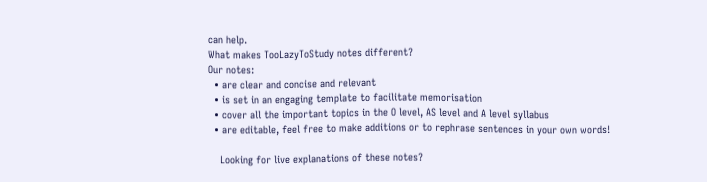can help.
What makes TooLazyToStudy notes different?
Our notes:
  • are clear and concise and relevant
  • is set in an engaging template to facilitate memorisation
  • cover all the important topics in the O level, AS level and A level syllabus
  • are editable, feel free to make additions or to rephrase sentences in your own words!

    Looking for live explanations of these notes?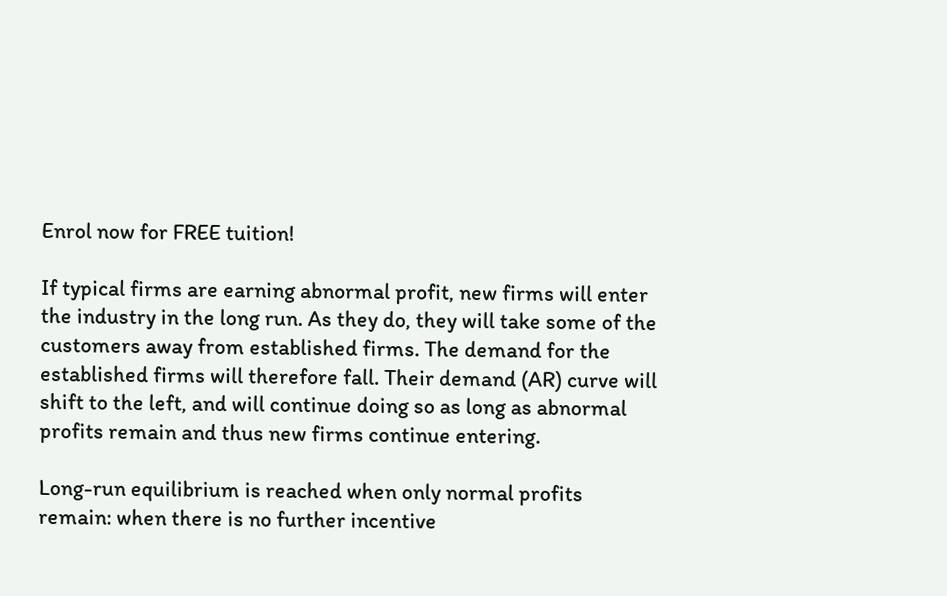Enrol now for FREE tuition!

If typical firms are earning abnormal profit, new firms will enter the industry in the long run. As they do, they will take some of the customers away from established firms. The demand for the established firms will therefore fall. Their demand (AR) curve will shift to the left, and will continue doing so as long as abnormal profits remain and thus new firms continue entering.

Long-run equilibrium is reached when only normal profits remain: when there is no further incentive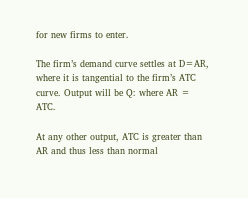for new firms to enter.

The firm’s demand curve settles at D=AR, where it is tangential to the firm’s ATC curve. Output will be Q: where AR = ATC.

At any other output, ATC is greater than AR and thus less than normal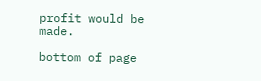profit would be made.

bottom of page